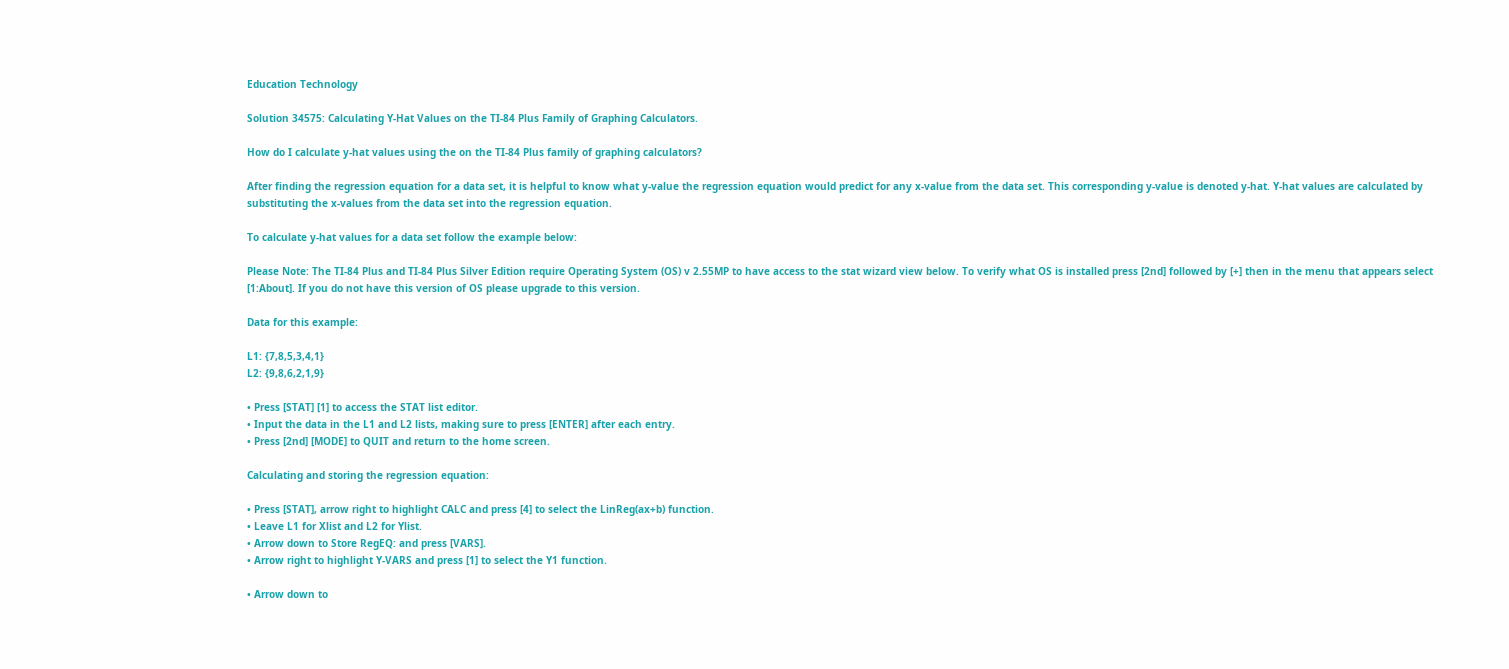Education Technology

Solution 34575: Calculating Y-Hat Values on the TI-84 Plus Family of Graphing Calculators.

How do I calculate y-hat values using the on the TI-84 Plus family of graphing calculators?

After finding the regression equation for a data set, it is helpful to know what y-value the regression equation would predict for any x-value from the data set. This corresponding y-value is denoted y-hat. Y-hat values are calculated by substituting the x-values from the data set into the regression equation.

To calculate y-hat values for a data set follow the example below:

Please Note: The TI-84 Plus and TI-84 Plus Silver Edition require Operating System (OS) v 2.55MP to have access to the stat wizard view below. To verify what OS is installed press [2nd] followed by [+] then in the menu that appears select [1:About]. If you do not have this version of OS please upgrade to this version.

Data for this example:

L1: {7,8,5,3,4,1}
L2: {9,8,6,2,1,9}

• Press [STAT] [1] to access the STAT list editor.
• Input the data in the L1 and L2 lists, making sure to press [ENTER] after each entry.
• Press [2nd] [MODE] to QUIT and return to the home screen.

Calculating and storing the regression equation:

• Press [STAT], arrow right to highlight CALC and press [4] to select the LinReg(ax+b) function.
• Leave L1 for Xlist and L2 for Ylist.
• Arrow down to Store RegEQ: and press [VARS].
• Arrow right to highlight Y-VARS and press [1] to select the Y1 function.

• Arrow down to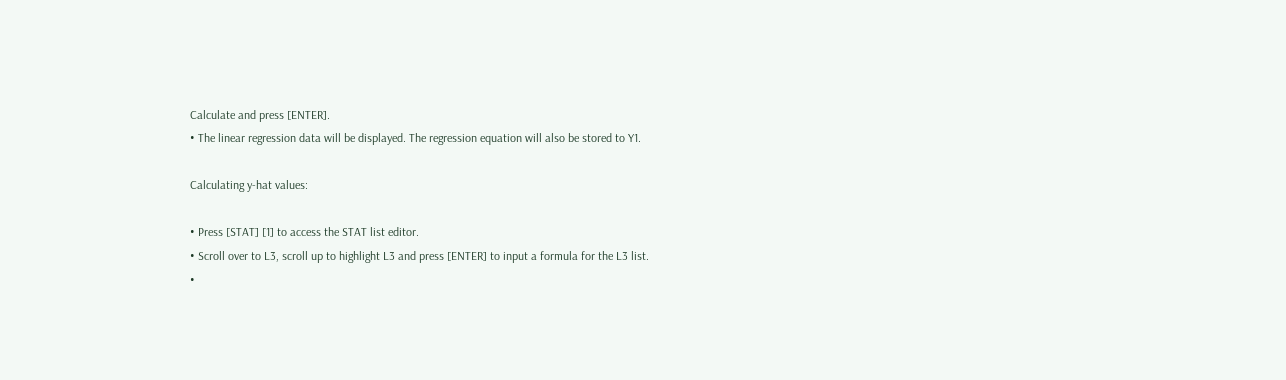Calculate and press [ENTER].
• The linear regression data will be displayed. The regression equation will also be stored to Y1.

Calculating y-hat values:

• Press [STAT] [1] to access the STAT list editor.
• Scroll over to L3, scroll up to highlight L3 and press [ENTER] to input a formula for the L3 list.
•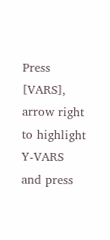Press [VARS], arrow right to highlight Y-VARS and press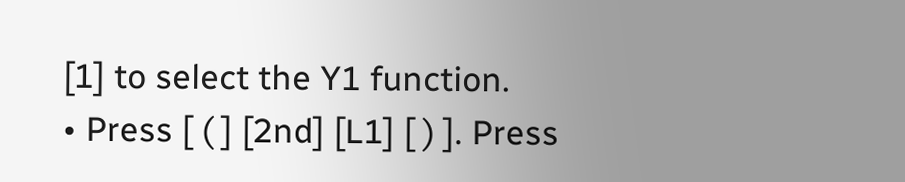[1] to select the Y1 function.
• Press [ ( ] [2nd] [L1] [ ) ]. Press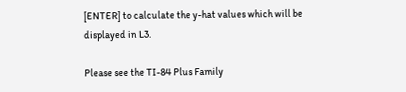[ENTER] to calculate the y-hat values which will be displayed in L3.

Please see the TI-84 Plus Family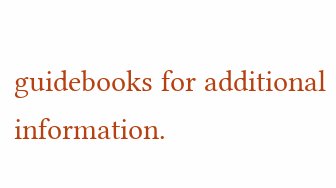guidebooks for additional information.